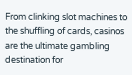From clinking slot machines to the shuffling of cards, casinos are the ultimate gambling destination for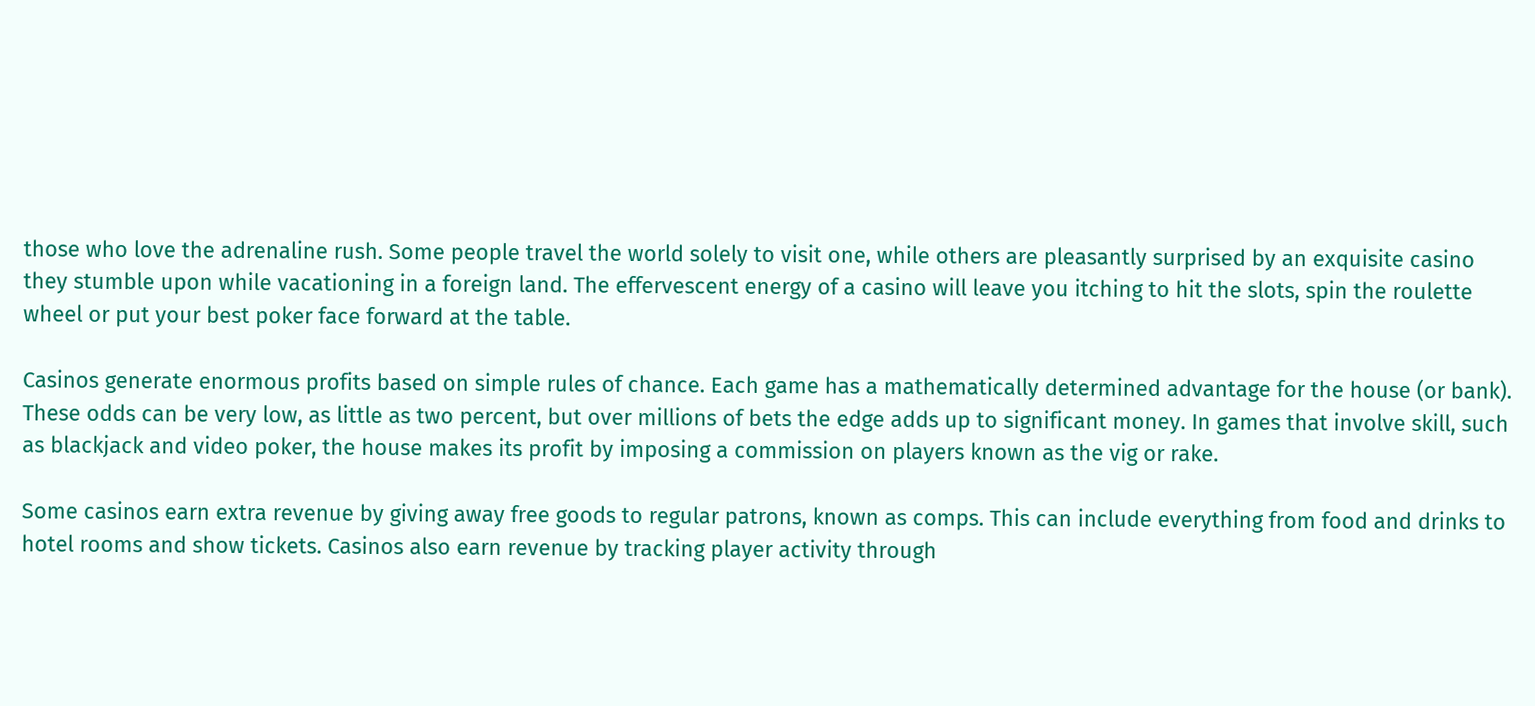those who love the adrenaline rush. Some people travel the world solely to visit one, while others are pleasantly surprised by an exquisite casino they stumble upon while vacationing in a foreign land. The effervescent energy of a casino will leave you itching to hit the slots, spin the roulette wheel or put your best poker face forward at the table.

Casinos generate enormous profits based on simple rules of chance. Each game has a mathematically determined advantage for the house (or bank). These odds can be very low, as little as two percent, but over millions of bets the edge adds up to significant money. In games that involve skill, such as blackjack and video poker, the house makes its profit by imposing a commission on players known as the vig or rake.

Some casinos earn extra revenue by giving away free goods to regular patrons, known as comps. This can include everything from food and drinks to hotel rooms and show tickets. Casinos also earn revenue by tracking player activity through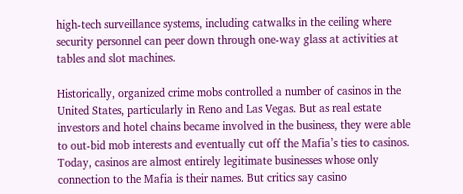high-tech surveillance systems, including catwalks in the ceiling where security personnel can peer down through one-way glass at activities at tables and slot machines.

Historically, organized crime mobs controlled a number of casinos in the United States, particularly in Reno and Las Vegas. But as real estate investors and hotel chains became involved in the business, they were able to out-bid mob interests and eventually cut off the Mafia’s ties to casinos. Today, casinos are almost entirely legitimate businesses whose only connection to the Mafia is their names. But critics say casino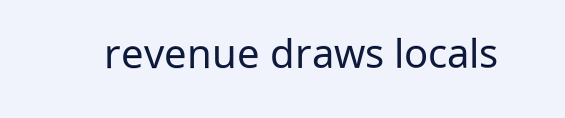revenue draws locals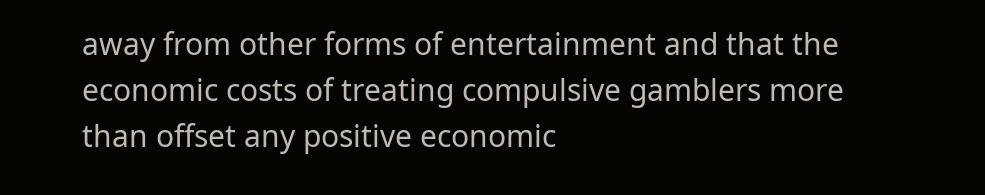away from other forms of entertainment and that the economic costs of treating compulsive gamblers more than offset any positive economic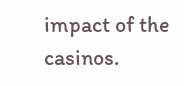impact of the casinos.